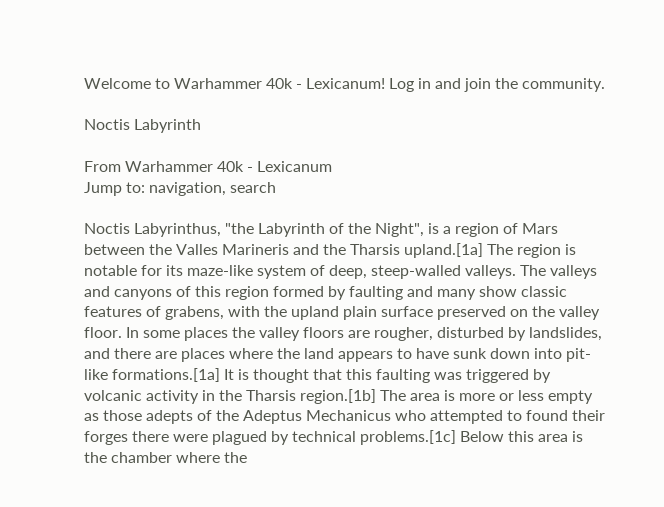Welcome to Warhammer 40k - Lexicanum! Log in and join the community.

Noctis Labyrinth

From Warhammer 40k - Lexicanum
Jump to: navigation, search

Noctis Labyrinthus, "the Labyrinth of the Night", is a region of Mars between the Valles Marineris and the Tharsis upland.[1a] The region is notable for its maze-like system of deep, steep-walled valleys. The valleys and canyons of this region formed by faulting and many show classic features of grabens, with the upland plain surface preserved on the valley floor. In some places the valley floors are rougher, disturbed by landslides, and there are places where the land appears to have sunk down into pit-like formations.[1a] It is thought that this faulting was triggered by volcanic activity in the Tharsis region.[1b] The area is more or less empty as those adepts of the Adeptus Mechanicus who attempted to found their forges there were plagued by technical problems.[1c] Below this area is the chamber where the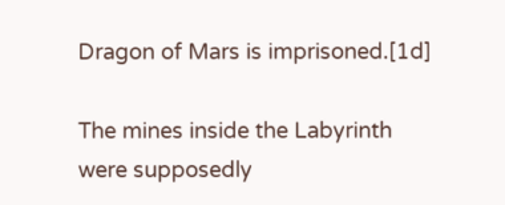Dragon of Mars is imprisoned.[1d]

The mines inside the Labyrinth were supposedly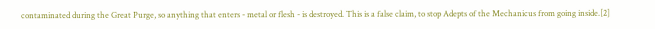contaminated during the Great Purge, so anything that enters - metal or flesh - is destroyed. This is a false claim, to stop Adepts of the Mechanicus from going inside.[2]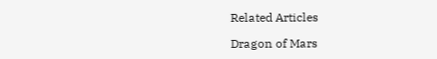Related Articles

Dragon of Mars